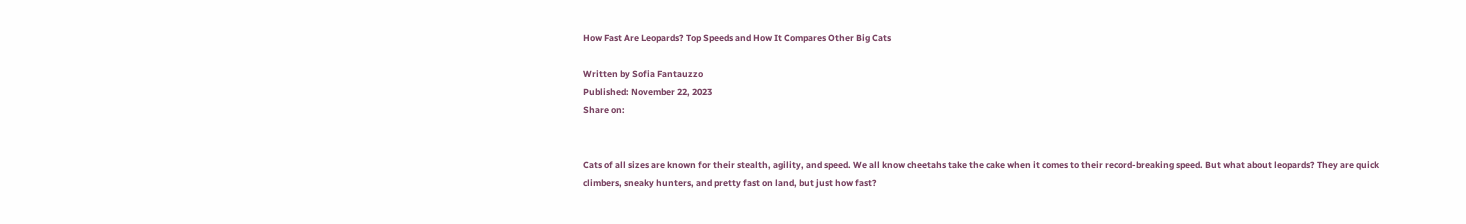How Fast Are Leopards? Top Speeds and How It Compares Other Big Cats

Written by Sofia Fantauzzo
Published: November 22, 2023
Share on:


Cats of all sizes are known for their stealth, agility, and speed. We all know cheetahs take the cake when it comes to their record-breaking speed. But what about leopards? They are quick climbers, sneaky hunters, and pretty fast on land, but just how fast?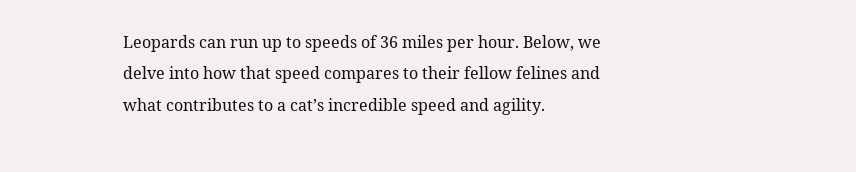Leopards can run up to speeds of 36 miles per hour. Below, we delve into how that speed compares to their fellow felines and what contributes to a cat’s incredible speed and agility.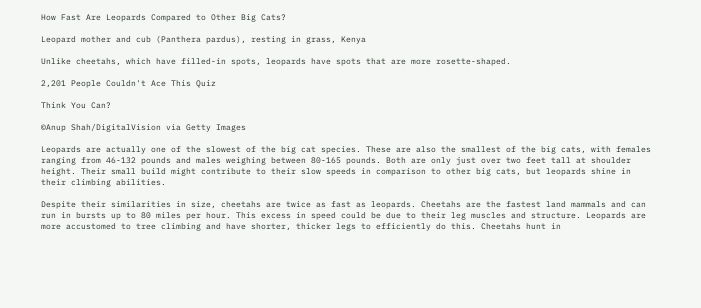How Fast Are Leopards Compared to Other Big Cats?

Leopard mother and cub (Panthera pardus), resting in grass, Kenya

Unlike cheetahs, which have filled-in spots, leopards have spots that are more rosette-shaped.

2,201 People Couldn't Ace This Quiz

Think You Can?

©Anup Shah/DigitalVision via Getty Images

Leopards are actually one of the slowest of the big cat species. These are also the smallest of the big cats, with females ranging from 46-132 pounds and males weighing between 80-165 pounds. Both are only just over two feet tall at shoulder height. Their small build might contribute to their slow speeds in comparison to other big cats, but leopards shine in their climbing abilities.

Despite their similarities in size, cheetahs are twice as fast as leopards. Cheetahs are the fastest land mammals and can run in bursts up to 80 miles per hour. This excess in speed could be due to their leg muscles and structure. Leopards are more accustomed to tree climbing and have shorter, thicker legs to efficiently do this. Cheetahs hunt in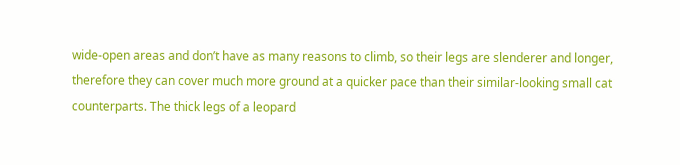wide-open areas and don’t have as many reasons to climb, so their legs are slenderer and longer, therefore they can cover much more ground at a quicker pace than their similar-looking small cat counterparts. The thick legs of a leopard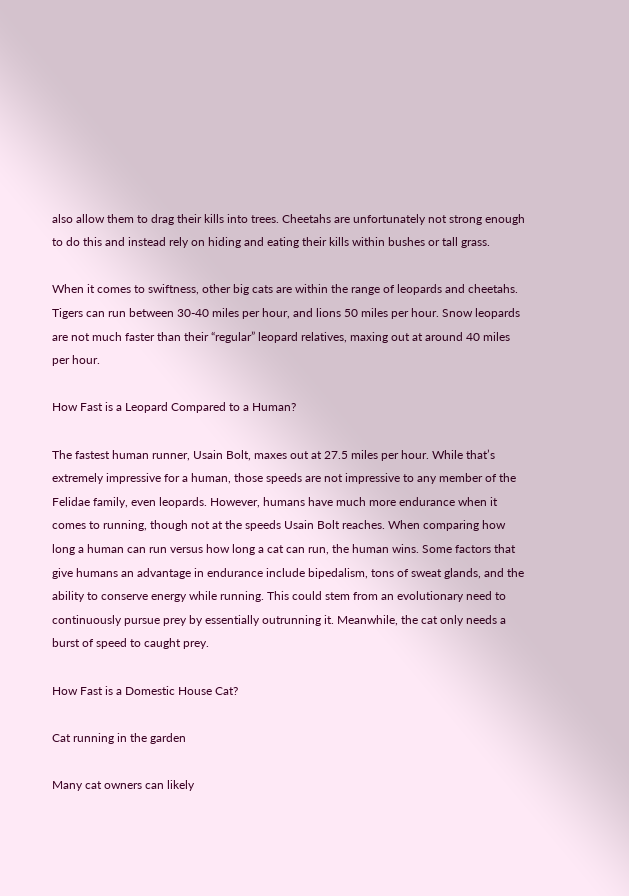also allow them to drag their kills into trees. Cheetahs are unfortunately not strong enough to do this and instead rely on hiding and eating their kills within bushes or tall grass.

When it comes to swiftness, other big cats are within the range of leopards and cheetahs. Tigers can run between 30-40 miles per hour, and lions 50 miles per hour. Snow leopards are not much faster than their “regular” leopard relatives, maxing out at around 40 miles per hour.

How Fast is a Leopard Compared to a Human?

The fastest human runner, Usain Bolt, maxes out at 27.5 miles per hour. While that’s extremely impressive for a human, those speeds are not impressive to any member of the Felidae family, even leopards. However, humans have much more endurance when it comes to running, though not at the speeds Usain Bolt reaches. When comparing how long a human can run versus how long a cat can run, the human wins. Some factors that give humans an advantage in endurance include bipedalism, tons of sweat glands, and the ability to conserve energy while running. This could stem from an evolutionary need to continuously pursue prey by essentially outrunning it. Meanwhile, the cat only needs a burst of speed to caught prey.

How Fast is a Domestic House Cat?

Cat running in the garden

Many cat owners can likely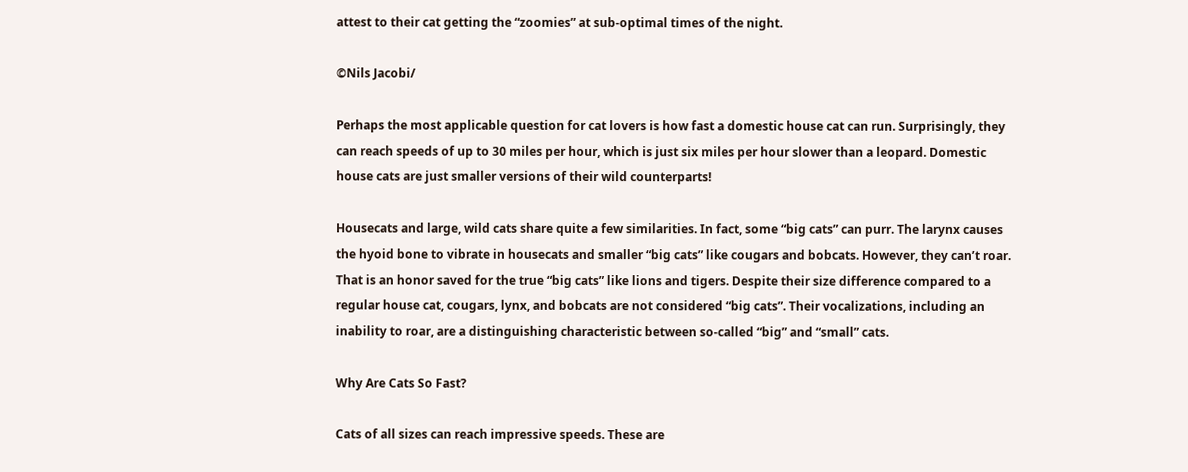attest to their cat getting the “zoomies” at sub-optimal times of the night.

©Nils Jacobi/

Perhaps the most applicable question for cat lovers is how fast a domestic house cat can run. Surprisingly, they can reach speeds of up to 30 miles per hour, which is just six miles per hour slower than a leopard. Domestic house cats are just smaller versions of their wild counterparts!

Housecats and large, wild cats share quite a few similarities. In fact, some “big cats” can purr. The larynx causes the hyoid bone to vibrate in housecats and smaller “big cats” like cougars and bobcats. However, they can’t roar. That is an honor saved for the true “big cats” like lions and tigers. Despite their size difference compared to a regular house cat, cougars, lynx, and bobcats are not considered “big cats”. Their vocalizations, including an inability to roar, are a distinguishing characteristic between so-called “big” and “small” cats.

Why Are Cats So Fast?

Cats of all sizes can reach impressive speeds. These are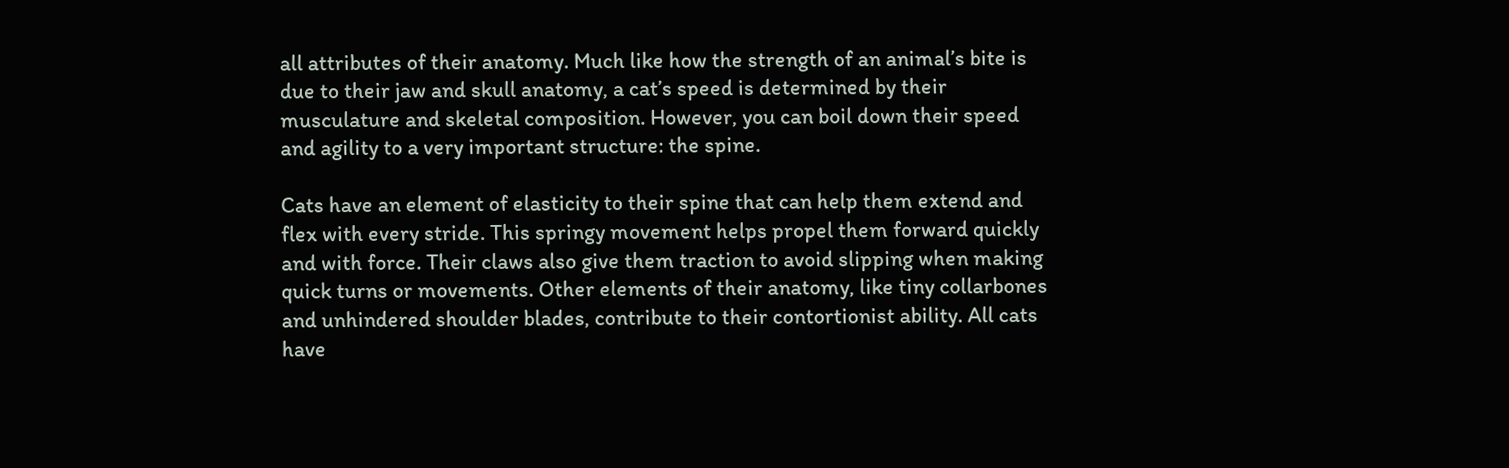all attributes of their anatomy. Much like how the strength of an animal’s bite is due to their jaw and skull anatomy, a cat’s speed is determined by their musculature and skeletal composition. However, you can boil down their speed and agility to a very important structure: the spine.

Cats have an element of elasticity to their spine that can help them extend and flex with every stride. This springy movement helps propel them forward quickly and with force. Their claws also give them traction to avoid slipping when making quick turns or movements. Other elements of their anatomy, like tiny collarbones and unhindered shoulder blades, contribute to their contortionist ability. All cats have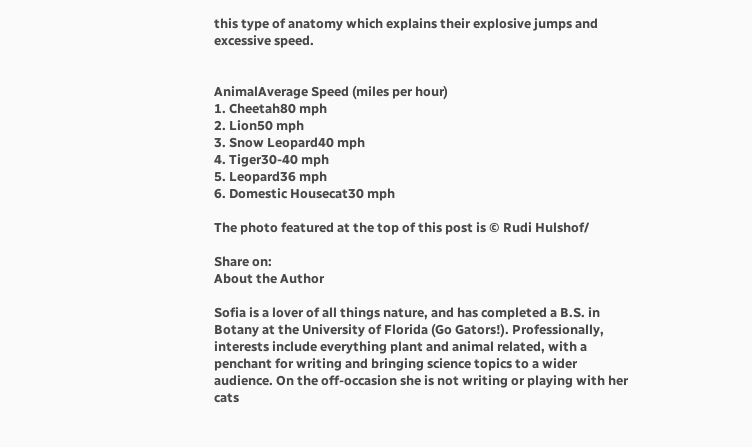this type of anatomy which explains their explosive jumps and excessive speed.


AnimalAverage Speed (miles per hour)
1. Cheetah80 mph
2. Lion50 mph
3. Snow Leopard40 mph
4. Tiger30-40 mph
5. Leopard36 mph
6. Domestic Housecat30 mph

The photo featured at the top of this post is © Rudi Hulshof/

Share on:
About the Author

Sofia is a lover of all things nature, and has completed a B.S. in Botany at the University of Florida (Go Gators!). Professionally, interests include everything plant and animal related, with a penchant for writing and bringing science topics to a wider audience. On the off-occasion she is not writing or playing with her cats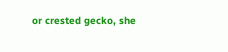or crested gecko, she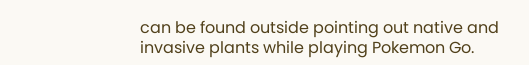can be found outside pointing out native and invasive plants while playing Pokemon Go.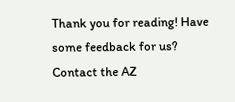Thank you for reading! Have some feedback for us? Contact the AZ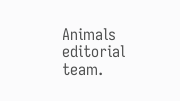Animals editorial team.